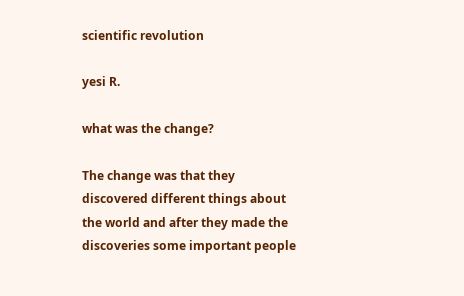scientific revolution

yesi R.

what was the change?

The change was that they discovered different things about the world and after they made the discoveries some important people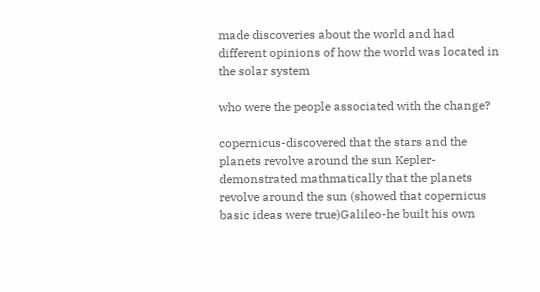made discoveries about the world and had different opinions of how the world was located in the solar system

who were the people associated with the change?

copernicus-discovered that the stars and the planets revolve around the sun Kepler-demonstrated mathmatically that the planets revolve around the sun (showed that copernicus basic ideas were true)Galileo-he built his own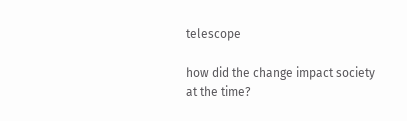telescope

how did the change impact society at the time?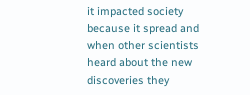it impacted society because it spread and when other scientists heard about the new discoveries they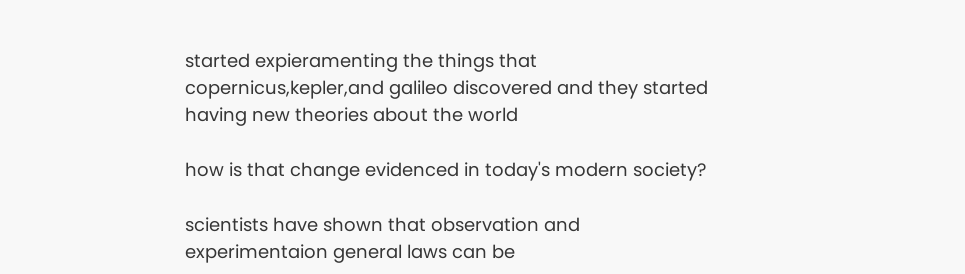started expieramenting the things that copernicus,kepler,and galileo discovered and they started having new theories about the world

how is that change evidenced in today's modern society?

scientists have shown that observation and experimentaion general laws can be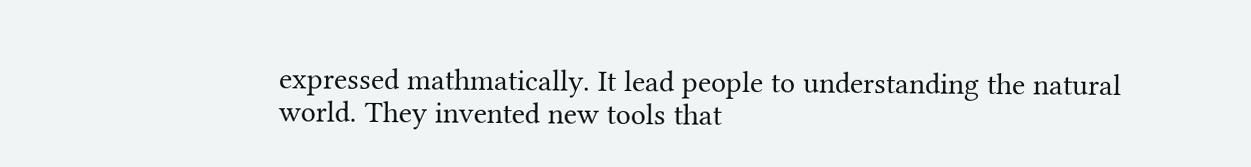expressed mathmatically. It lead people to understanding the natural world. They invented new tools that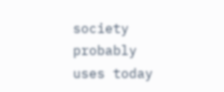society probably uses today